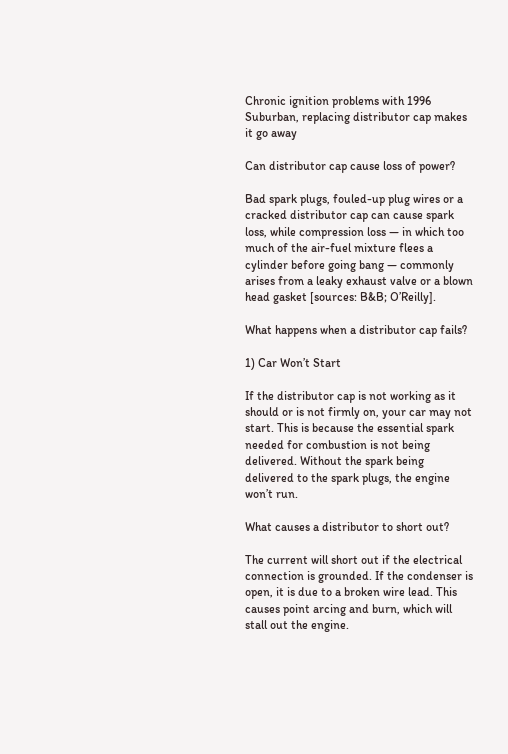Chronic ignition problems with 1996 Suburban, replacing distributor cap makes it go away

Can distributor cap cause loss of power?

Bad spark plugs, fouled-up plug wires or a cracked distributor cap can cause spark loss, while compression loss — in which too much of the air-fuel mixture flees a cylinder before going bang — commonly arises from a leaky exhaust valve or a blown head gasket [sources: B&B; O’Reilly].

What happens when a distributor cap fails?

1) Car Won’t Start

If the distributor cap is not working as it should or is not firmly on, your car may not start. This is because the essential spark needed for combustion is not being delivered. Without the spark being delivered to the spark plugs, the engine won’t run.

What causes a distributor to short out?

The current will short out if the electrical connection is grounded. If the condenser is open, it is due to a broken wire lead. This causes point arcing and burn, which will stall out the engine.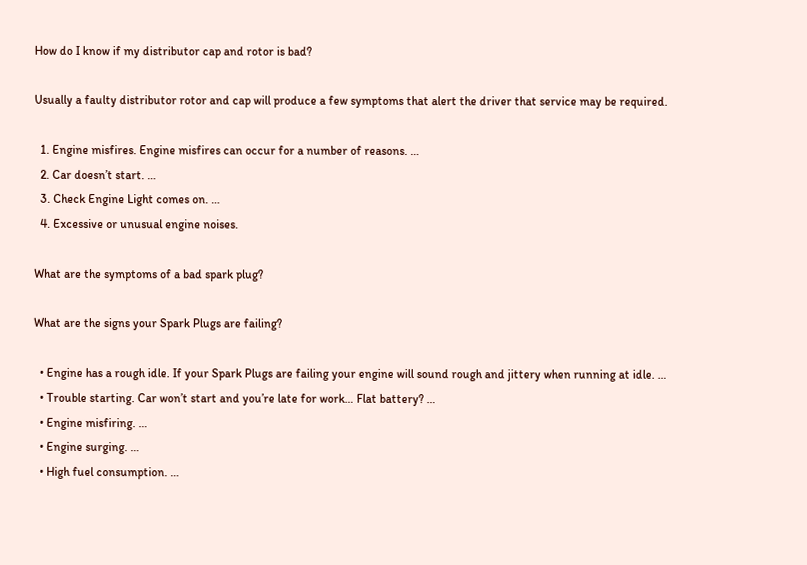How do I know if my distributor cap and rotor is bad?

Usually a faulty distributor rotor and cap will produce a few symptoms that alert the driver that service may be required.

  1. Engine misfires. Engine misfires can occur for a number of reasons. …
  2. Car doesn’t start. …
  3. Check Engine Light comes on. …
  4. Excessive or unusual engine noises.

What are the symptoms of a bad spark plug?

What are the signs your Spark Plugs are failing?

  • Engine has a rough idle. If your Spark Plugs are failing your engine will sound rough and jittery when running at idle. …
  • Trouble starting. Car won’t start and you’re late for work… Flat battery? …
  • Engine misfiring. …
  • Engine surging. …
  • High fuel consumption. …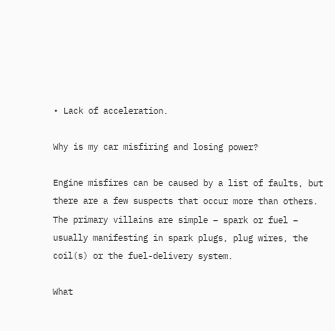• Lack of acceleration.

Why is my car misfiring and losing power?

Engine misfires can be caused by a list of faults, but there are a few suspects that occur more than others. The primary villains are simple – spark or fuel – usually manifesting in spark plugs, plug wires, the coil(s) or the fuel-delivery system.

What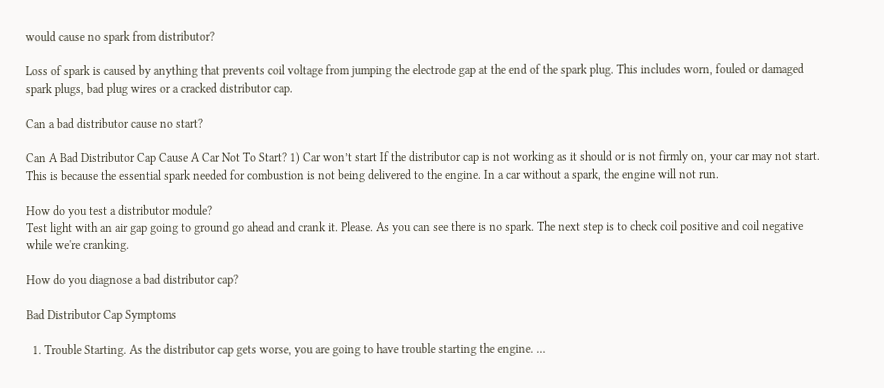would cause no spark from distributor?

Loss of spark is caused by anything that prevents coil voltage from jumping the electrode gap at the end of the spark plug. This includes worn, fouled or damaged spark plugs, bad plug wires or a cracked distributor cap.

Can a bad distributor cause no start?

Can A Bad Distributor Cap Cause A Car Not To Start? 1) Car won’t start If the distributor cap is not working as it should or is not firmly on, your car may not start. This is because the essential spark needed for combustion is not being delivered to the engine. In a car without a spark, the engine will not run.

How do you test a distributor module?
Test light with an air gap going to ground go ahead and crank it. Please. As you can see there is no spark. The next step is to check coil positive and coil negative while we're cranking.

How do you diagnose a bad distributor cap?

Bad Distributor Cap Symptoms

  1. Trouble Starting. As the distributor cap gets worse, you are going to have trouble starting the engine. …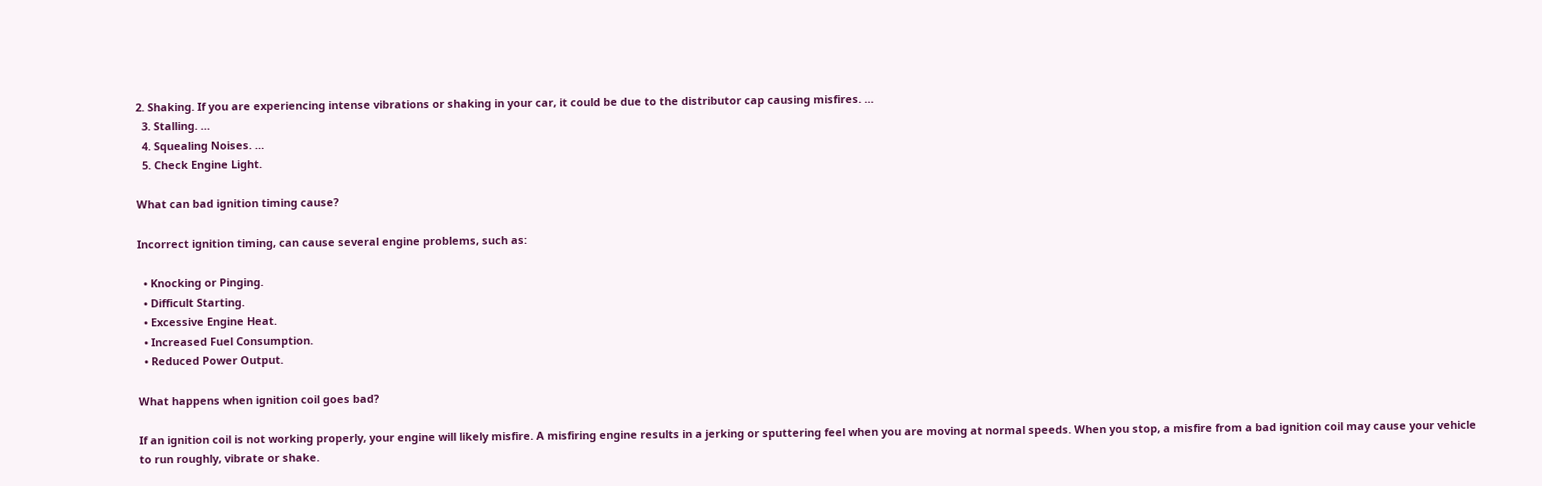2. Shaking. If you are experiencing intense vibrations or shaking in your car, it could be due to the distributor cap causing misfires. …
  3. Stalling. …
  4. Squealing Noises. …
  5. Check Engine Light.

What can bad ignition timing cause?

Incorrect ignition timing, can cause several engine problems, such as:

  • Knocking or Pinging.
  • Difficult Starting.
  • Excessive Engine Heat.
  • Increased Fuel Consumption.
  • Reduced Power Output.

What happens when ignition coil goes bad?

If an ignition coil is not working properly, your engine will likely misfire. A misfiring engine results in a jerking or sputtering feel when you are moving at normal speeds. When you stop, a misfire from a bad ignition coil may cause your vehicle to run roughly, vibrate or shake.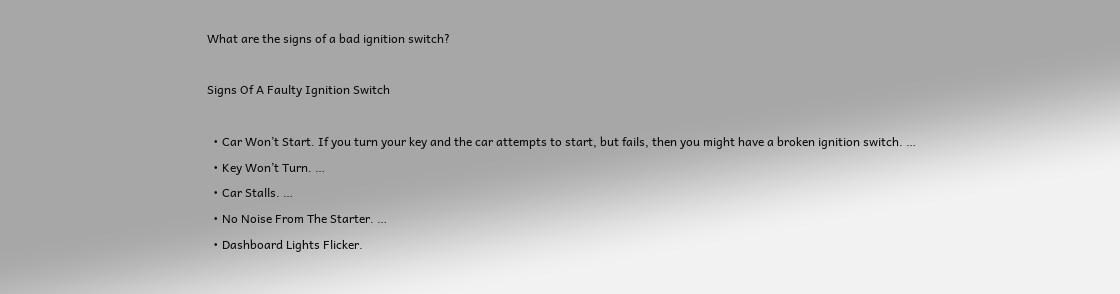What are the signs of a bad ignition switch?

Signs Of A Faulty Ignition Switch

  • Car Won’t Start. If you turn your key and the car attempts to start, but fails, then you might have a broken ignition switch. …
  • Key Won’t Turn. …
  • Car Stalls. …
  • No Noise From The Starter. …
  • Dashboard Lights Flicker.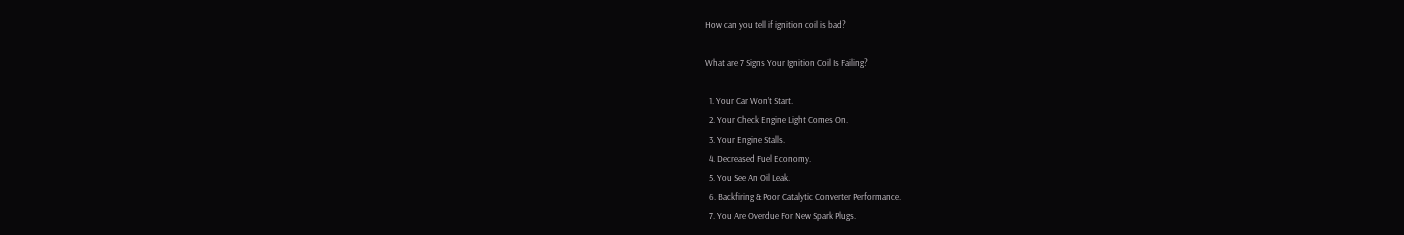How can you tell if ignition coil is bad?

What are 7 Signs Your Ignition Coil Is Failing?

  1. Your Car Won’t Start.
  2. Your Check Engine Light Comes On.
  3. Your Engine Stalls.
  4. Decreased Fuel Economy.
  5. You See An Oil Leak.
  6. Backfiring & Poor Catalytic Converter Performance.
  7. You Are Overdue For New Spark Plugs.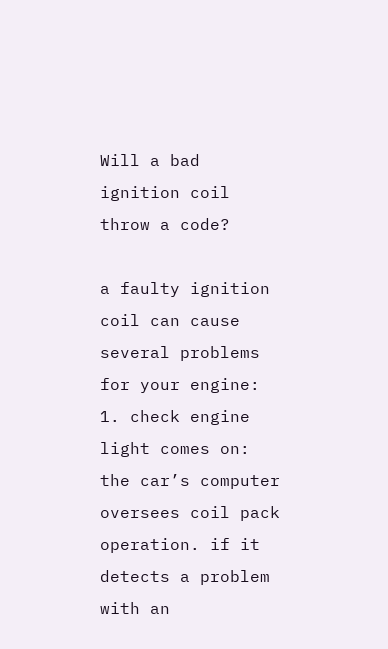Will a bad ignition coil throw a code?

a faulty ignition coil can cause several problems for your engine: 1. check engine light comes on: the car’s computer oversees coil pack operation. if it detects a problem with an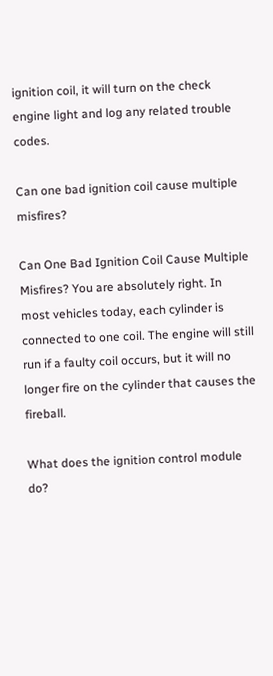ignition coil, it will turn on the check engine light and log any related trouble codes.

Can one bad ignition coil cause multiple misfires?

Can One Bad Ignition Coil Cause Multiple Misfires? You are absolutely right. In most vehicles today, each cylinder is connected to one coil. The engine will still run if a faulty coil occurs, but it will no longer fire on the cylinder that causes the fireball.

What does the ignition control module do?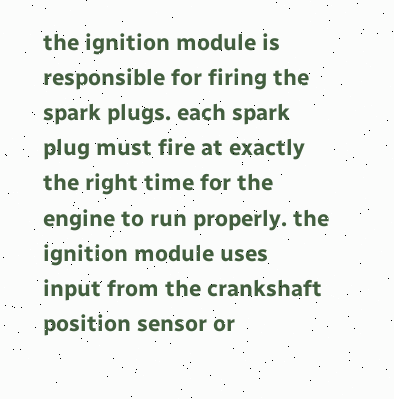the ignition module is responsible for firing the spark plugs. each spark plug must fire at exactly the right time for the engine to run properly. the ignition module uses input from the crankshaft position sensor or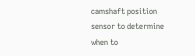camshaft position sensor to determine when to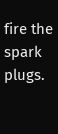fire the spark plugs.